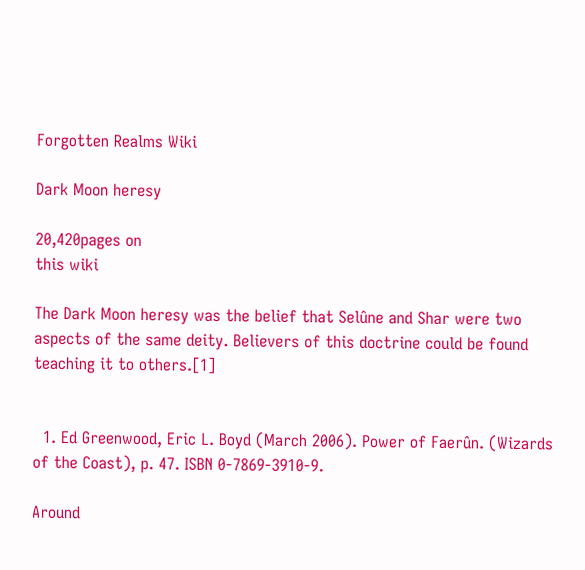Forgotten Realms Wiki

Dark Moon heresy

20,420pages on
this wiki

The Dark Moon heresy was the belief that Selûne and Shar were two aspects of the same deity. Believers of this doctrine could be found teaching it to others.[1]


  1. Ed Greenwood, Eric L. Boyd (March 2006). Power of Faerûn. (Wizards of the Coast), p. 47. ISBN 0-7869-3910-9.

Around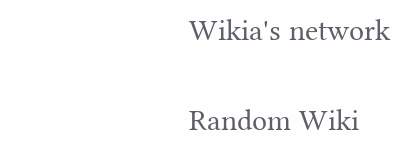Wikia's network

Random Wiki